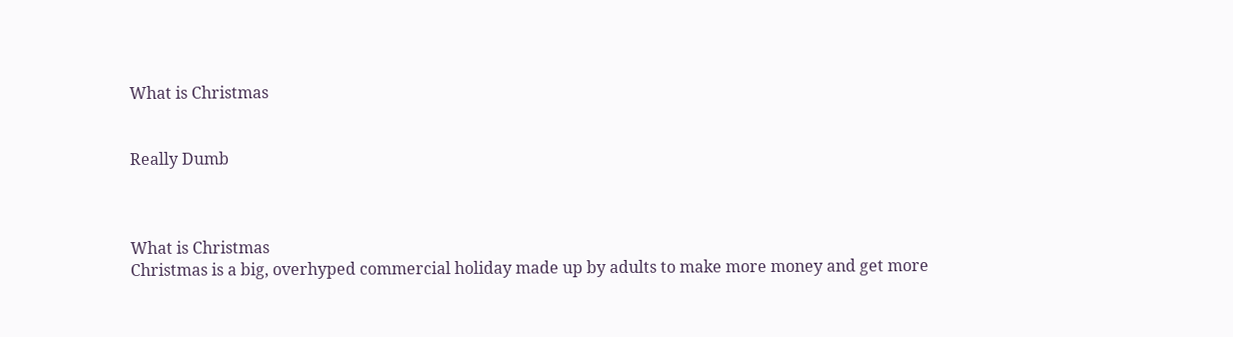What is Christmas


Really Dumb



What is Christmas
Christmas is a big, overhyped commercial holiday made up by adults to make more money and get more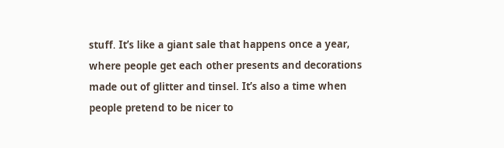stuff. It’s like a giant sale that happens once a year, where people get each other presents and decorations made out of glitter and tinsel. It’s also a time when people pretend to be nicer to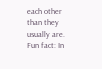each other than they usually are. Fun fact: In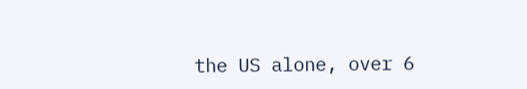the US alone, over 6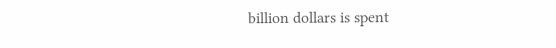billion dollars is spent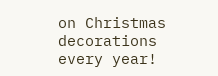on Christmas decorations every year!